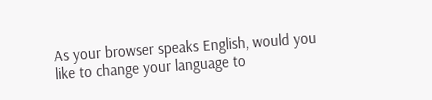As your browser speaks English, would you like to change your language to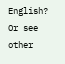English? Or see other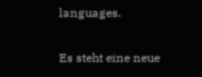languages.

Es steht eine neue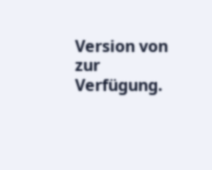Version von zur Verfügung.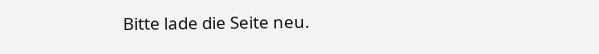Bitte lade die Seite neu.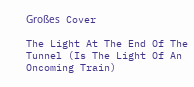Großes Cover

The Light At The End Of The Tunnel (Is The Light Of An Oncoming Train)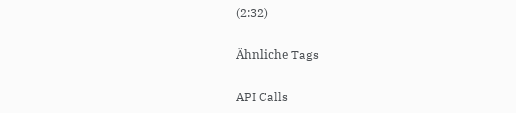(2:32)

Ähnliche Tags

API Calls